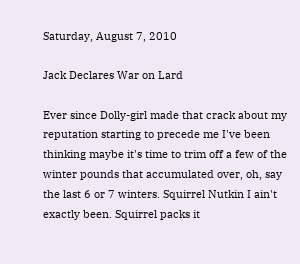Saturday, August 7, 2010

Jack Declares War on Lard

Ever since Dolly-girl made that crack about my reputation starting to precede me I've been thinking maybe it's time to trim off a few of the winter pounds that accumulated over, oh, say the last 6 or 7 winters. Squirrel Nutkin I ain't exactly been. Squirrel packs it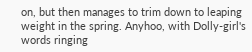on, but then manages to trim down to leaping weight in the spring. Anyhoo, with Dolly-girl's words ringing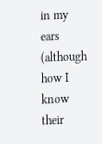in my ears (although how I know their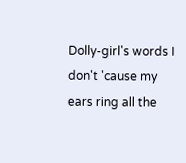Dolly-girl's words I don't 'cause my ears ring all the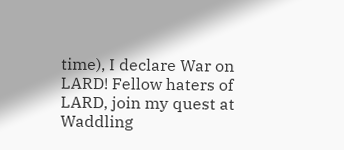time), I declare War on LARD! Fellow haters of LARD, join my quest at Waddling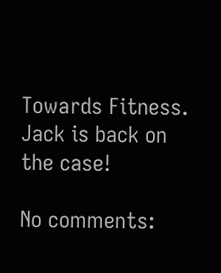Towards Fitness. Jack is back on the case!

No comments: